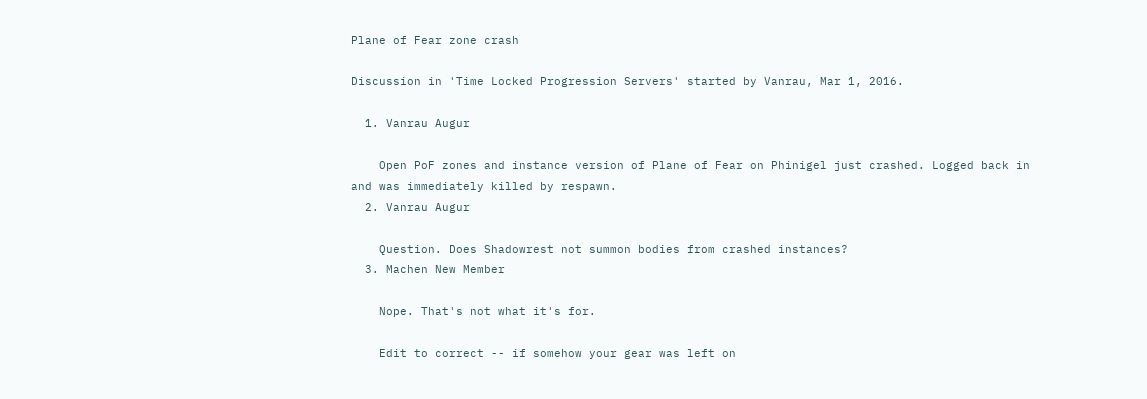Plane of Fear zone crash

Discussion in 'Time Locked Progression Servers' started by Vanrau, Mar 1, 2016.

  1. Vanrau Augur

    Open PoF zones and instance version of Plane of Fear on Phinigel just crashed. Logged back in and was immediately killed by respawn.
  2. Vanrau Augur

    Question. Does Shadowrest not summon bodies from crashed instances?
  3. Machen New Member

    Nope. That's not what it's for.

    Edit to correct -- if somehow your gear was left on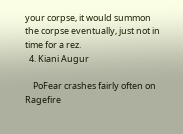your corpse, it would summon the corpse eventually, just not in time for a rez.
  4. Kiani Augur

    PoFear crashes fairly often on Ragefire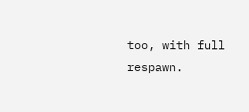too, with full respawn.